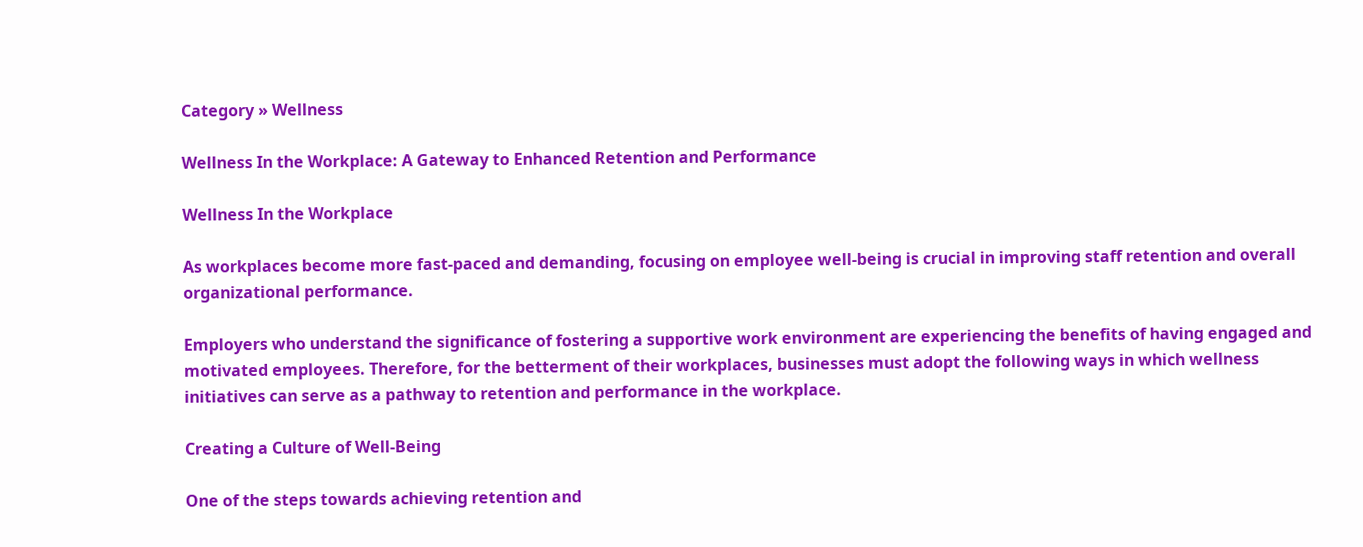Category » Wellness

Wellness In the Workplace: A Gateway to Enhanced Retention and Performance

Wellness In the Workplace

As workplaces become more fast-paced and demanding, focusing on employee well-being is crucial in improving staff retention and overall organizational performance.

Employers who understand the significance of fostering a supportive work environment are experiencing the benefits of having engaged and motivated employees. Therefore, for the betterment of their workplaces, businesses must adopt the following ways in which wellness initiatives can serve as a pathway to retention and performance in the workplace.

Creating a Culture of Well-Being

One of the steps towards achieving retention and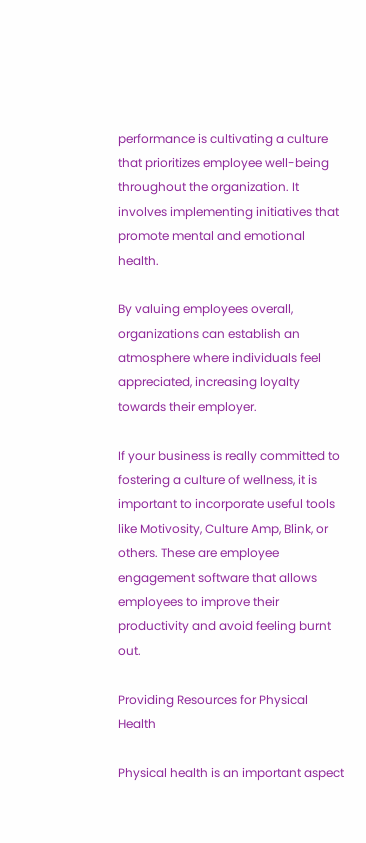performance is cultivating a culture that prioritizes employee well-being throughout the organization. It involves implementing initiatives that promote mental and emotional health.

By valuing employees overall, organizations can establish an atmosphere where individuals feel appreciated, increasing loyalty towards their employer.

If your business is really committed to fostering a culture of wellness, it is important to incorporate useful tools like Motivosity, Culture Amp, Blink, or others. These are employee engagement software that allows employees to improve their productivity and avoid feeling burnt out.

Providing Resources for Physical Health

Physical health is an important aspect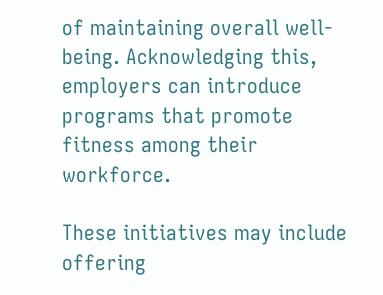of maintaining overall well-being. Acknowledging this, employers can introduce programs that promote fitness among their workforce.

These initiatives may include offering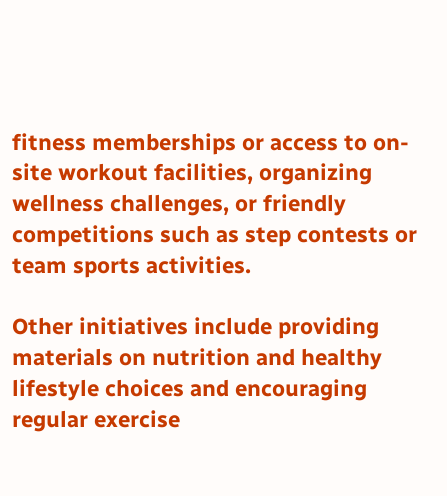fitness memberships or access to on-site workout facilities, organizing wellness challenges, or friendly competitions such as step contests or team sports activities.

Other initiatives include providing materials on nutrition and healthy lifestyle choices and encouraging regular exercise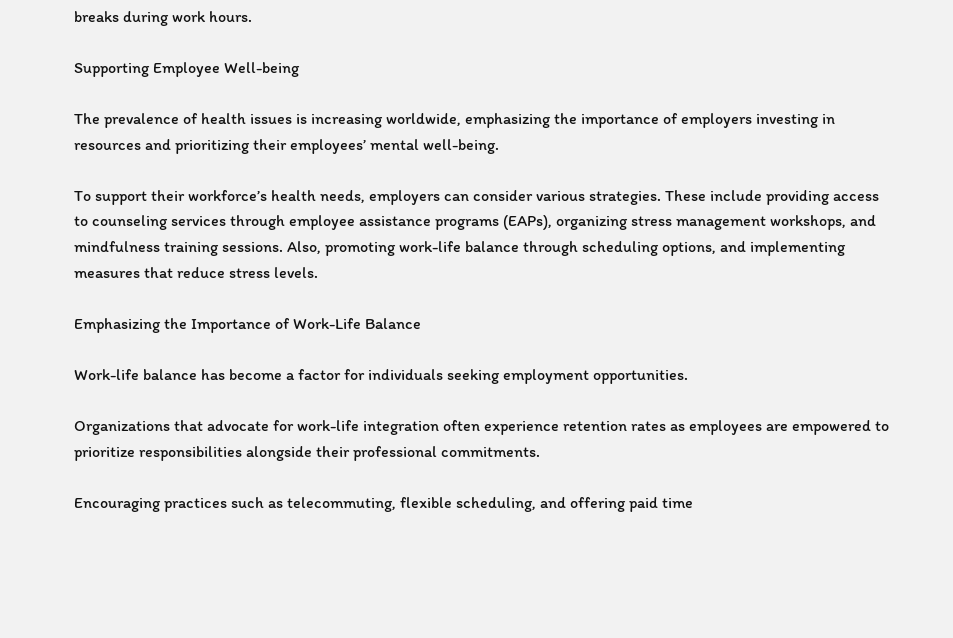breaks during work hours.

Supporting Employee Well-being

The prevalence of health issues is increasing worldwide, emphasizing the importance of employers investing in resources and prioritizing their employees’ mental well-being.

To support their workforce’s health needs, employers can consider various strategies. These include providing access to counseling services through employee assistance programs (EAPs), organizing stress management workshops, and mindfulness training sessions. Also, promoting work-life balance through scheduling options, and implementing measures that reduce stress levels.

Emphasizing the Importance of Work-Life Balance

Work-life balance has become a factor for individuals seeking employment opportunities.

Organizations that advocate for work-life integration often experience retention rates as employees are empowered to prioritize responsibilities alongside their professional commitments.

Encouraging practices such as telecommuting, flexible scheduling, and offering paid time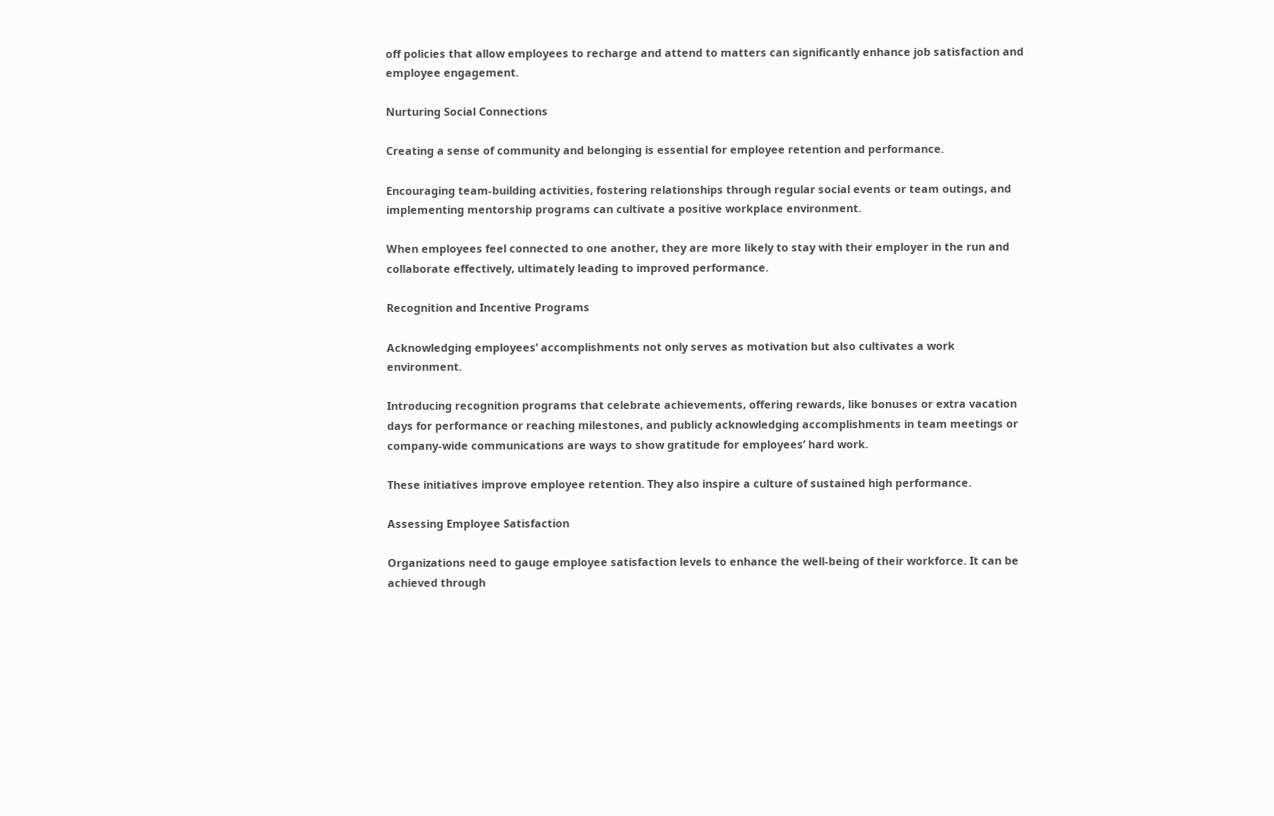off policies that allow employees to recharge and attend to matters can significantly enhance job satisfaction and employee engagement.

Nurturing Social Connections

Creating a sense of community and belonging is essential for employee retention and performance.

Encouraging team-building activities, fostering relationships through regular social events or team outings, and implementing mentorship programs can cultivate a positive workplace environment.

When employees feel connected to one another, they are more likely to stay with their employer in the run and collaborate effectively, ultimately leading to improved performance.

Recognition and Incentive Programs

Acknowledging employees’ accomplishments not only serves as motivation but also cultivates a work environment.

Introducing recognition programs that celebrate achievements, offering rewards, like bonuses or extra vacation days for performance or reaching milestones, and publicly acknowledging accomplishments in team meetings or company-wide communications are ways to show gratitude for employees’ hard work.

These initiatives improve employee retention. They also inspire a culture of sustained high performance.

Assessing Employee Satisfaction

Organizations need to gauge employee satisfaction levels to enhance the well-being of their workforce. It can be achieved through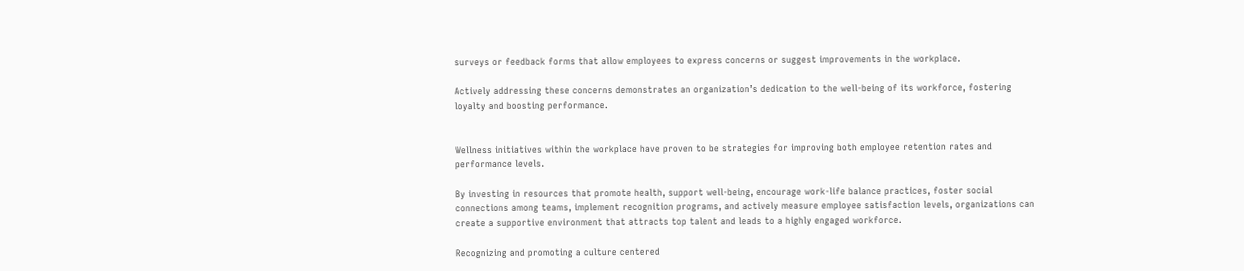surveys or feedback forms that allow employees to express concerns or suggest improvements in the workplace.

Actively addressing these concerns demonstrates an organization’s dedication to the well-being of its workforce, fostering loyalty and boosting performance.


Wellness initiatives within the workplace have proven to be strategies for improving both employee retention rates and performance levels.

By investing in resources that promote health, support well-being, encourage work-life balance practices, foster social connections among teams, implement recognition programs, and actively measure employee satisfaction levels, organizations can create a supportive environment that attracts top talent and leads to a highly engaged workforce.

Recognizing and promoting a culture centered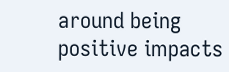around being positive impacts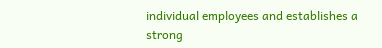individual employees and establishes a strong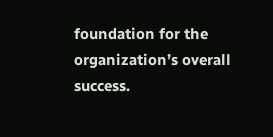foundation for the organization’s overall success.